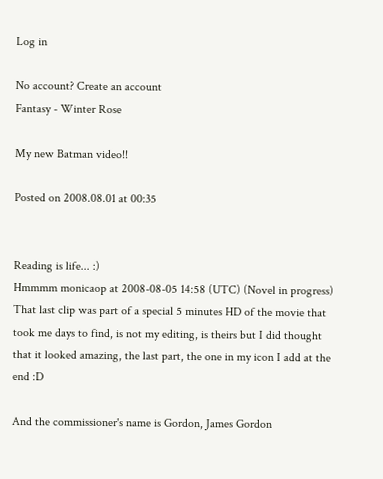Log in

No account? Create an account
Fantasy - Winter Rose

My new Batman video!!

Posted on 2008.08.01 at 00:35


Reading is life... :)
Hmmmm monicaop at 2008-08-05 14:58 (UTC) (Novel in progress)
That last clip was part of a special 5 minutes HD of the movie that took me days to find, is not my editing, is theirs but I did thought that it looked amazing, the last part, the one in my icon I add at the end :D

And the commissioner's name is Gordon, James Gordon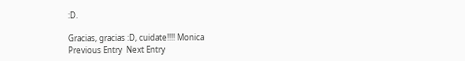:D.

Gracias, gracias :D, cuidate!!!! Monica
Previous Entry  Next Entry